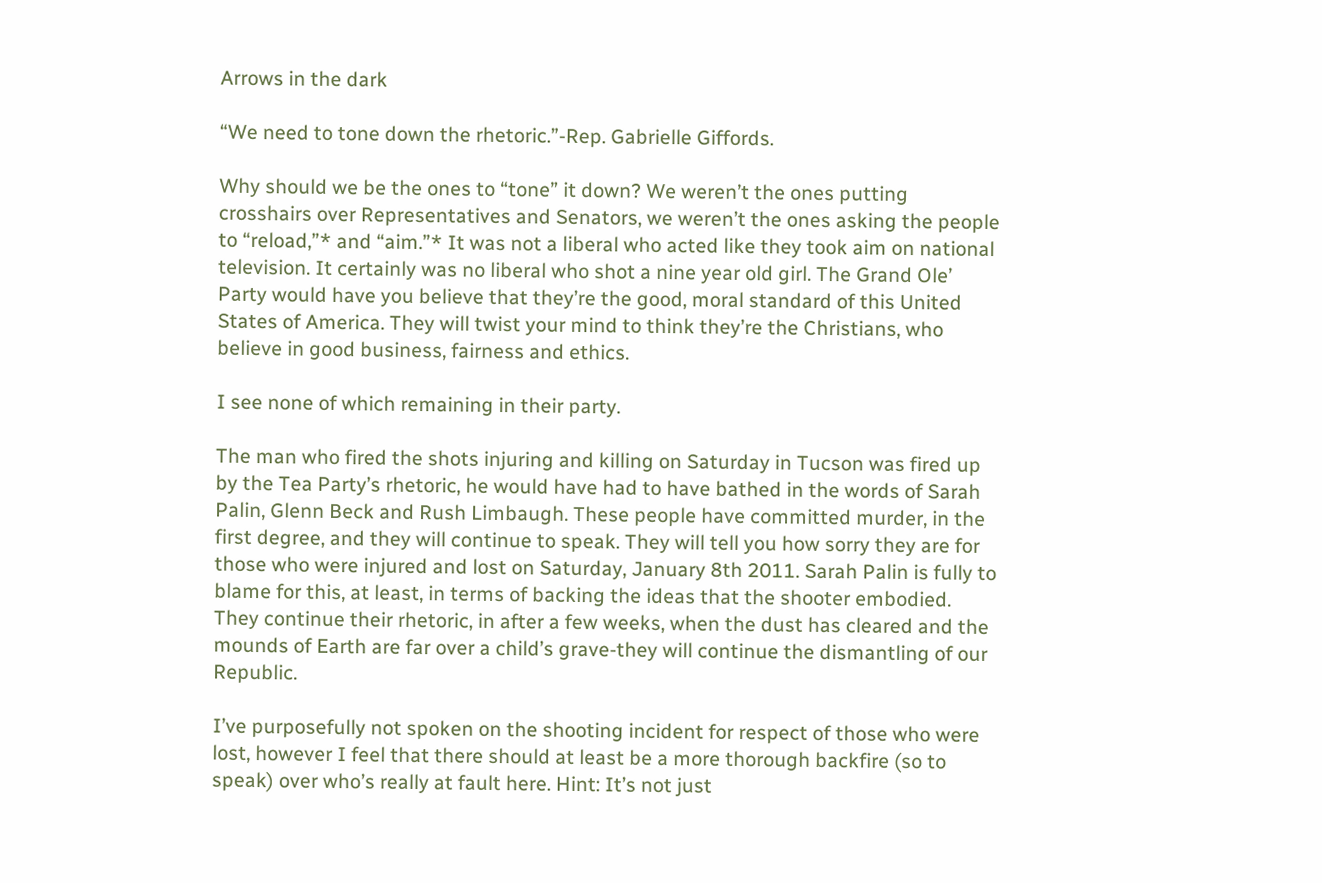Arrows in the dark

“We need to tone down the rhetoric.”-Rep. Gabrielle Giffords.

Why should we be the ones to “tone” it down? We weren’t the ones putting crosshairs over Representatives and Senators, we weren’t the ones asking the people to “reload,”* and “aim.”* It was not a liberal who acted like they took aim on national television. It certainly was no liberal who shot a nine year old girl. The Grand Ole’ Party would have you believe that they’re the good, moral standard of this United States of America. They will twist your mind to think they’re the Christians, who believe in good business, fairness and ethics.

I see none of which remaining in their party.

The man who fired the shots injuring and killing on Saturday in Tucson was fired up by the Tea Party’s rhetoric, he would have had to have bathed in the words of Sarah Palin, Glenn Beck and Rush Limbaugh. These people have committed murder, in the first degree, and they will continue to speak. They will tell you how sorry they are for those who were injured and lost on Saturday, January 8th 2011. Sarah Palin is fully to blame for this, at least, in terms of backing the ideas that the shooter embodied. They continue their rhetoric, in after a few weeks, when the dust has cleared and the mounds of Earth are far over a child’s grave-they will continue the dismantling of our Republic.

I’ve purposefully not spoken on the shooting incident for respect of those who were lost, however I feel that there should at least be a more thorough backfire (so to speak) over who’s really at fault here. Hint: It’s not just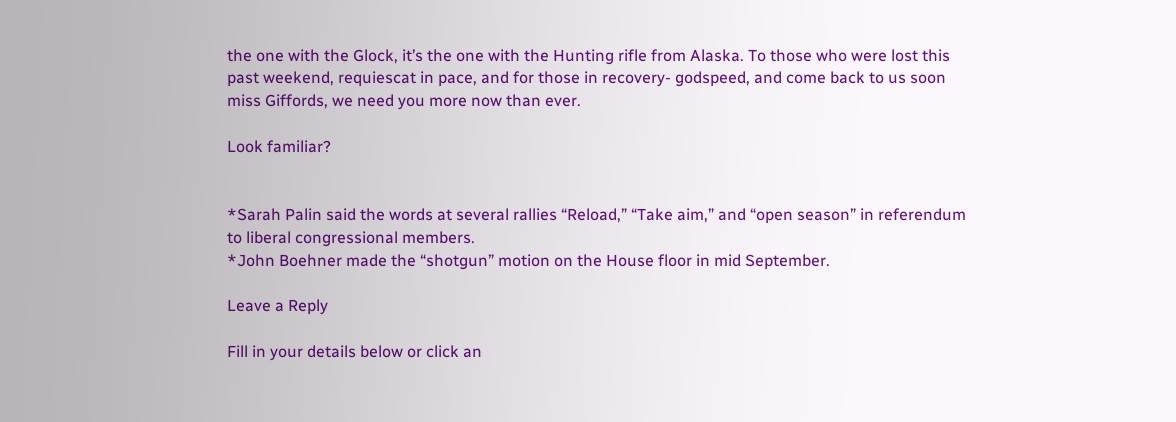the one with the Glock, it’s the one with the Hunting rifle from Alaska. To those who were lost this past weekend, requiescat in pace, and for those in recovery- godspeed, and come back to us soon miss Giffords, we need you more now than ever.

Look familiar?


*Sarah Palin said the words at several rallies “Reload,” “Take aim,” and “open season” in referendum to liberal congressional members.
*John Boehner made the “shotgun” motion on the House floor in mid September.

Leave a Reply

Fill in your details below or click an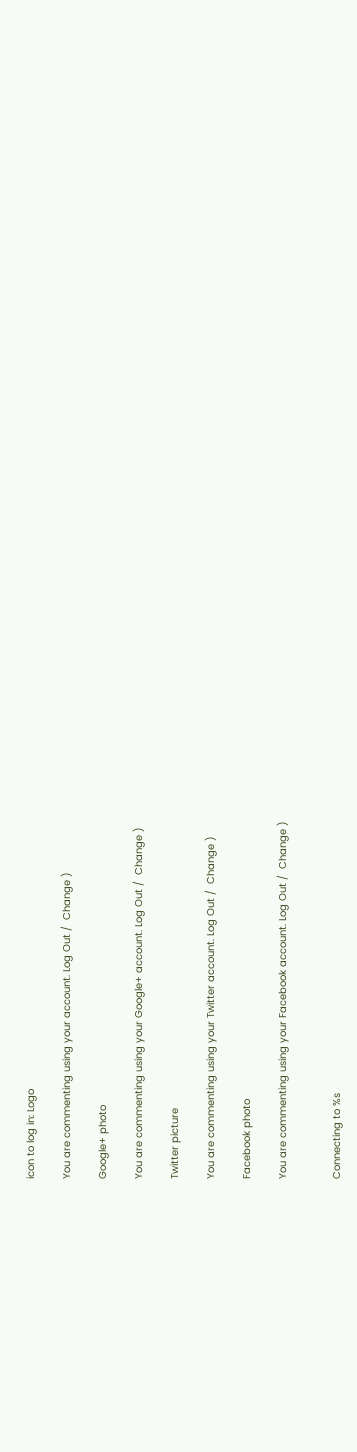icon to log in: Logo

You are commenting using your account. Log Out /  Change )

Google+ photo

You are commenting using your Google+ account. Log Out /  Change )

Twitter picture

You are commenting using your Twitter account. Log Out /  Change )

Facebook photo

You are commenting using your Facebook account. Log Out /  Change )


Connecting to %s